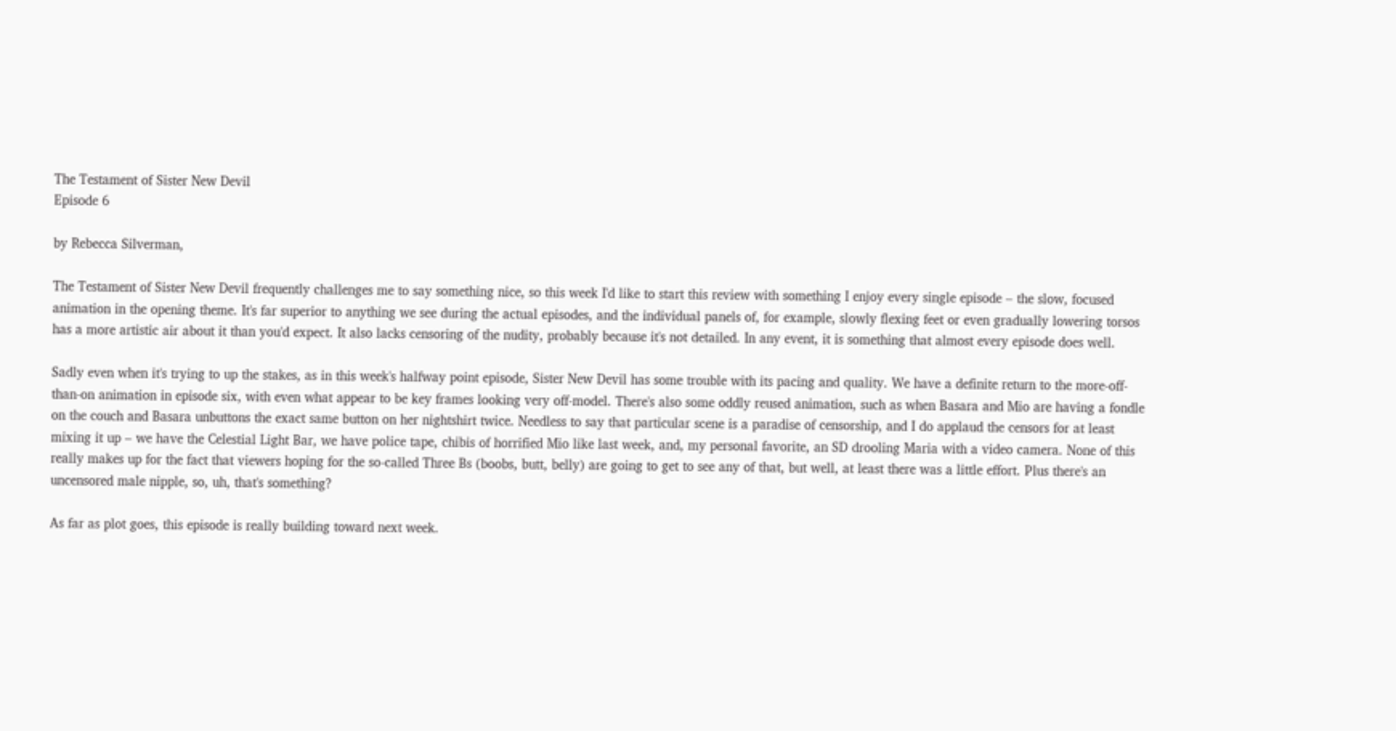The Testament of Sister New Devil
Episode 6

by Rebecca Silverman,

The Testament of Sister New Devil frequently challenges me to say something nice, so this week I'd like to start this review with something I enjoy every single episode – the slow, focused animation in the opening theme. It's far superior to anything we see during the actual episodes, and the individual panels of, for example, slowly flexing feet or even gradually lowering torsos has a more artistic air about it than you'd expect. It also lacks censoring of the nudity, probably because it's not detailed. In any event, it is something that almost every episode does well.

Sadly even when it's trying to up the stakes, as in this week's halfway point episode, Sister New Devil has some trouble with its pacing and quality. We have a definite return to the more-off-than-on animation in episode six, with even what appear to be key frames looking very off-model. There's also some oddly reused animation, such as when Basara and Mio are having a fondle on the couch and Basara unbuttons the exact same button on her nightshirt twice. Needless to say that particular scene is a paradise of censorship, and I do applaud the censors for at least mixing it up – we have the Celestial Light Bar, we have police tape, chibis of horrified Mio like last week, and, my personal favorite, an SD drooling Maria with a video camera. None of this really makes up for the fact that viewers hoping for the so-called Three Bs (boobs, butt, belly) are going to get to see any of that, but well, at least there was a little effort. Plus there's an uncensored male nipple, so, uh, that's something?

As far as plot goes, this episode is really building toward next week.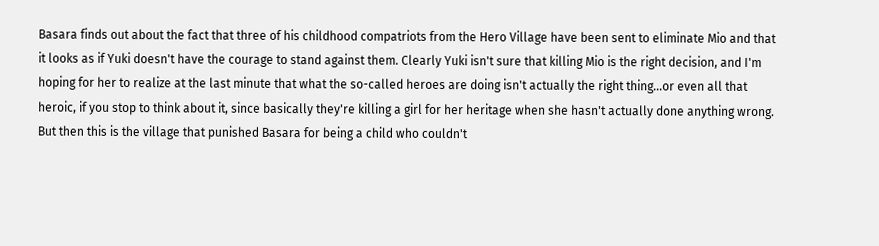Basara finds out about the fact that three of his childhood compatriots from the Hero Village have been sent to eliminate Mio and that it looks as if Yuki doesn't have the courage to stand against them. Clearly Yuki isn't sure that killing Mio is the right decision, and I'm hoping for her to realize at the last minute that what the so-called heroes are doing isn't actually the right thing...or even all that heroic, if you stop to think about it, since basically they're killing a girl for her heritage when she hasn't actually done anything wrong. But then this is the village that punished Basara for being a child who couldn't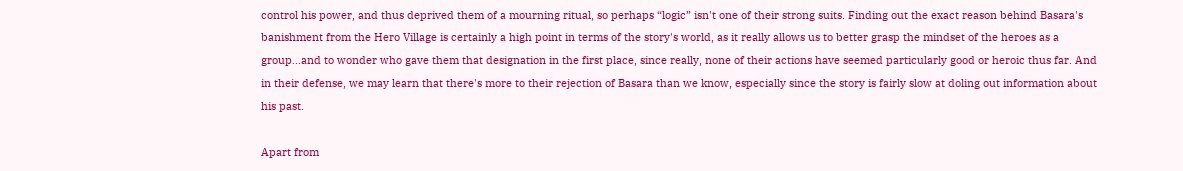control his power, and thus deprived them of a mourning ritual, so perhaps “logic” isn't one of their strong suits. Finding out the exact reason behind Basara's banishment from the Hero Village is certainly a high point in terms of the story's world, as it really allows us to better grasp the mindset of the heroes as a group...and to wonder who gave them that designation in the first place, since really, none of their actions have seemed particularly good or heroic thus far. And in their defense, we may learn that there's more to their rejection of Basara than we know, especially since the story is fairly slow at doling out information about his past.

Apart from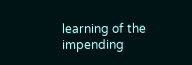learning of the impending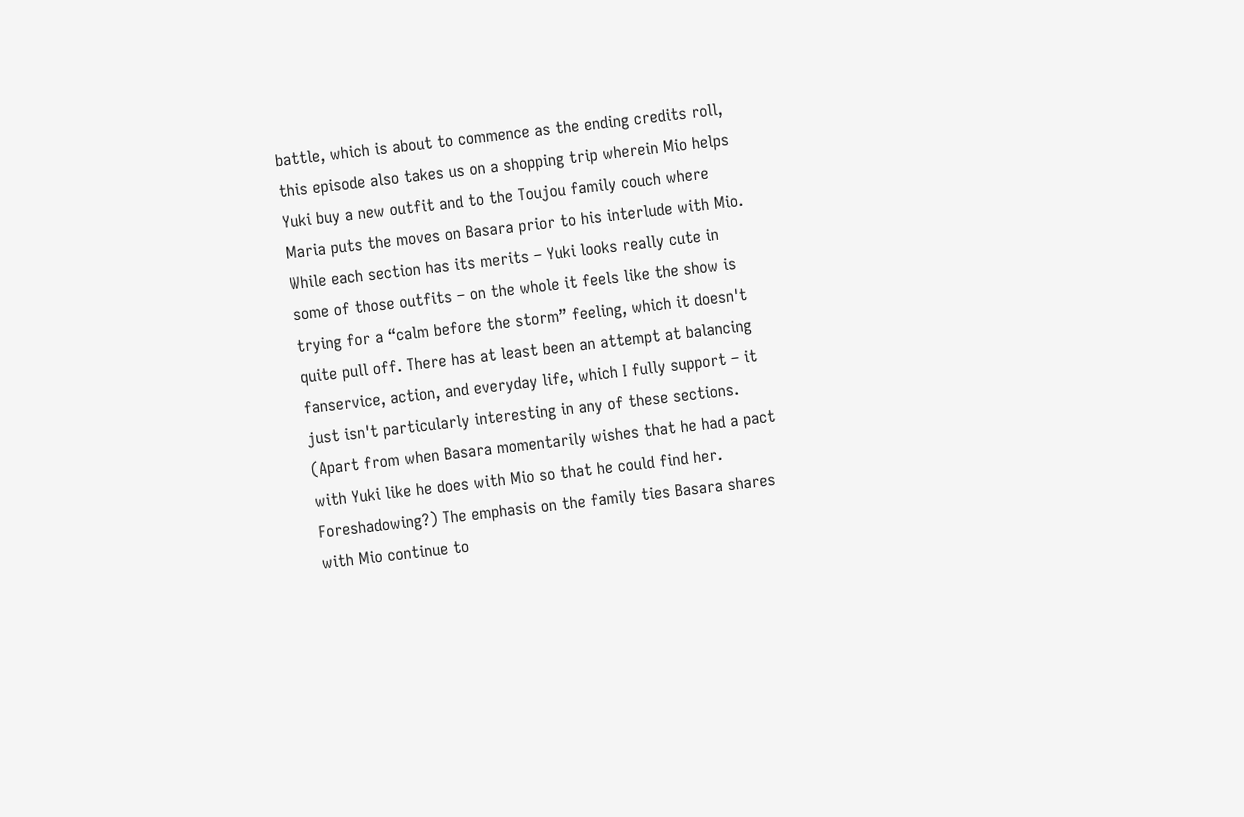battle, which is about to commence as the ending credits roll, this episode also takes us on a shopping trip wherein Mio helps Yuki buy a new outfit and to the Toujou family couch where Maria puts the moves on Basara prior to his interlude with Mio. While each section has its merits – Yuki looks really cute in some of those outfits – on the whole it feels like the show is trying for a “calm before the storm” feeling, which it doesn't quite pull off. There has at least been an attempt at balancing fanservice, action, and everyday life, which I fully support – it just isn't particularly interesting in any of these sections. (Apart from when Basara momentarily wishes that he had a pact with Yuki like he does with Mio so that he could find her. Foreshadowing?) The emphasis on the family ties Basara shares with Mio continue to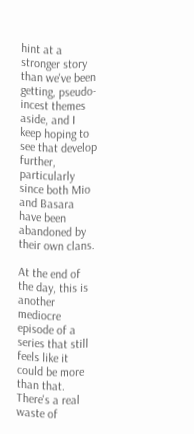hint at a stronger story than we've been getting, pseudo-incest themes aside, and I keep hoping to see that develop further, particularly since both Mio and Basara have been abandoned by their own clans.

At the end of the day, this is another mediocre episode of a series that still feels like it could be more than that. There's a real waste of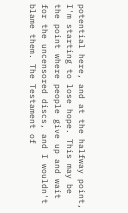potential here, and at the halfway point, I'm starting to lose hope. This may be the point where people give up and wait for the uncensored discs, and I wouldn't blame them. The Testament of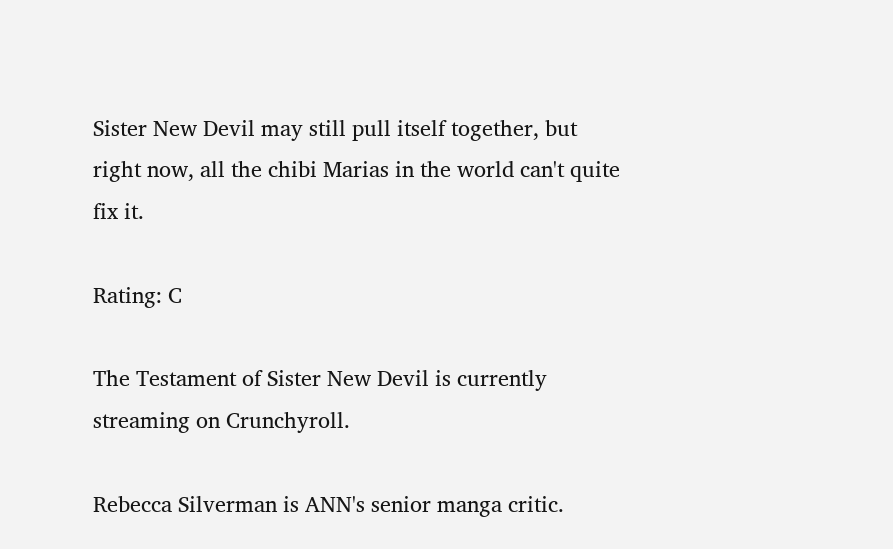Sister New Devil may still pull itself together, but right now, all the chibi Marias in the world can't quite fix it.

Rating: C

The Testament of Sister New Devil is currently streaming on Crunchyroll.

Rebecca Silverman is ANN's senior manga critic.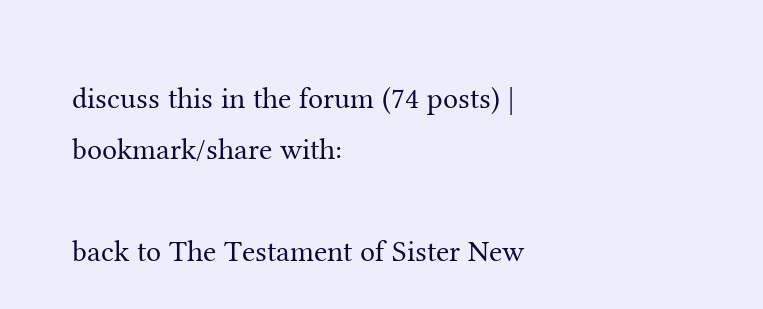discuss this in the forum (74 posts) |
bookmark/share with:

back to The Testament of Sister New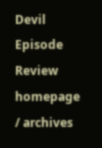Devil
Episode Review homepage / archives